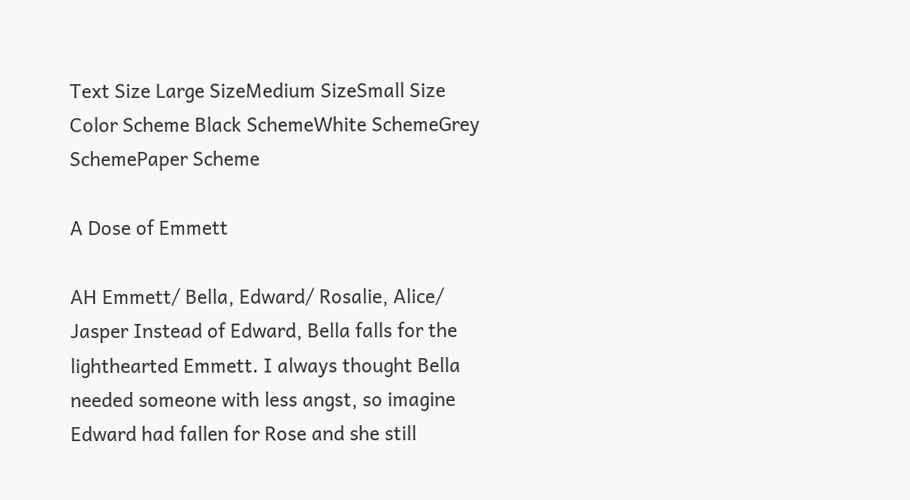Text Size Large SizeMedium SizeSmall Size    Color Scheme Black SchemeWhite SchemeGrey SchemePaper Scheme

A Dose of Emmett

AH Emmett/ Bella, Edward/ Rosalie, Alice/ Jasper Instead of Edward, Bella falls for the lighthearted Emmett. I always thought Bella needed someone with less angst, so imagine Edward had fallen for Rose and she still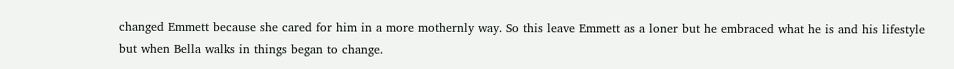changed Emmett because she cared for him in a more mothernly way. So this leave Emmett as a loner but he embraced what he is and his lifestyle but when Bella walks in things began to change.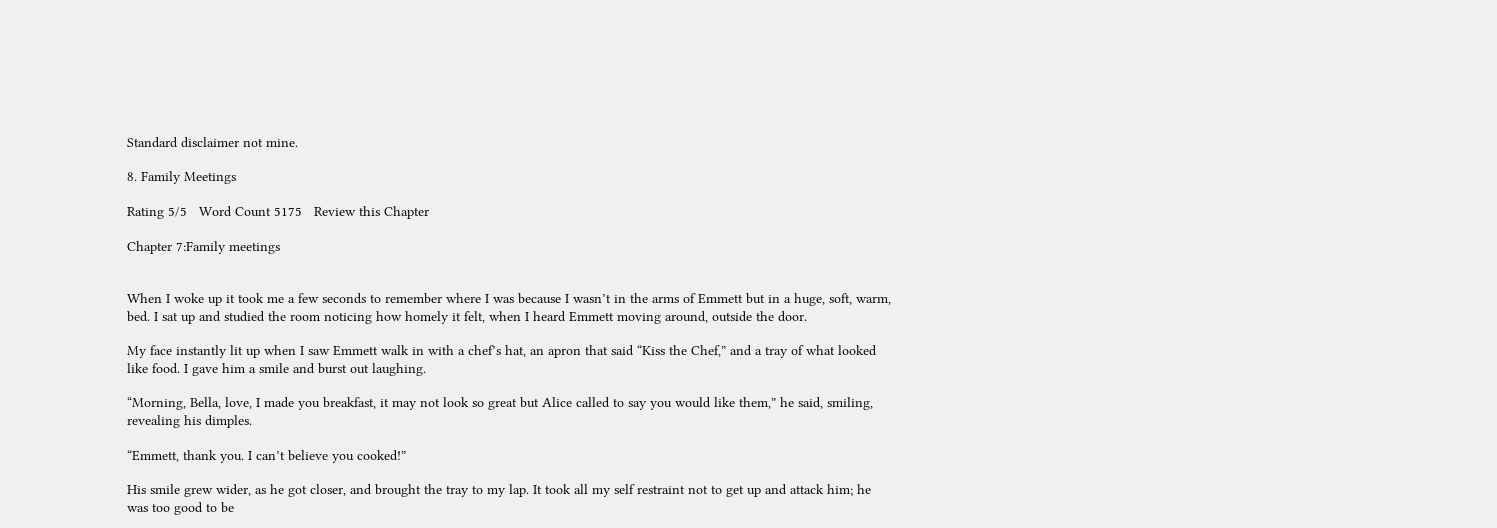Standard disclaimer not mine.

8. Family Meetings

Rating 5/5   Word Count 5175   Review this Chapter

Chapter 7:Family meetings


When I woke up it took me a few seconds to remember where I was because I wasn’t in the arms of Emmett but in a huge, soft, warm, bed. I sat up and studied the room noticing how homely it felt, when I heard Emmett moving around, outside the door.

My face instantly lit up when I saw Emmett walk in with a chef’s hat, an apron that said “Kiss the Chef,” and a tray of what looked like food. I gave him a smile and burst out laughing.

“Morning, Bella, love, I made you breakfast, it may not look so great but Alice called to say you would like them,” he said, smiling, revealing his dimples.

“Emmett, thank you. I can’t believe you cooked!”

His smile grew wider, as he got closer, and brought the tray to my lap. It took all my self restraint not to get up and attack him; he was too good to be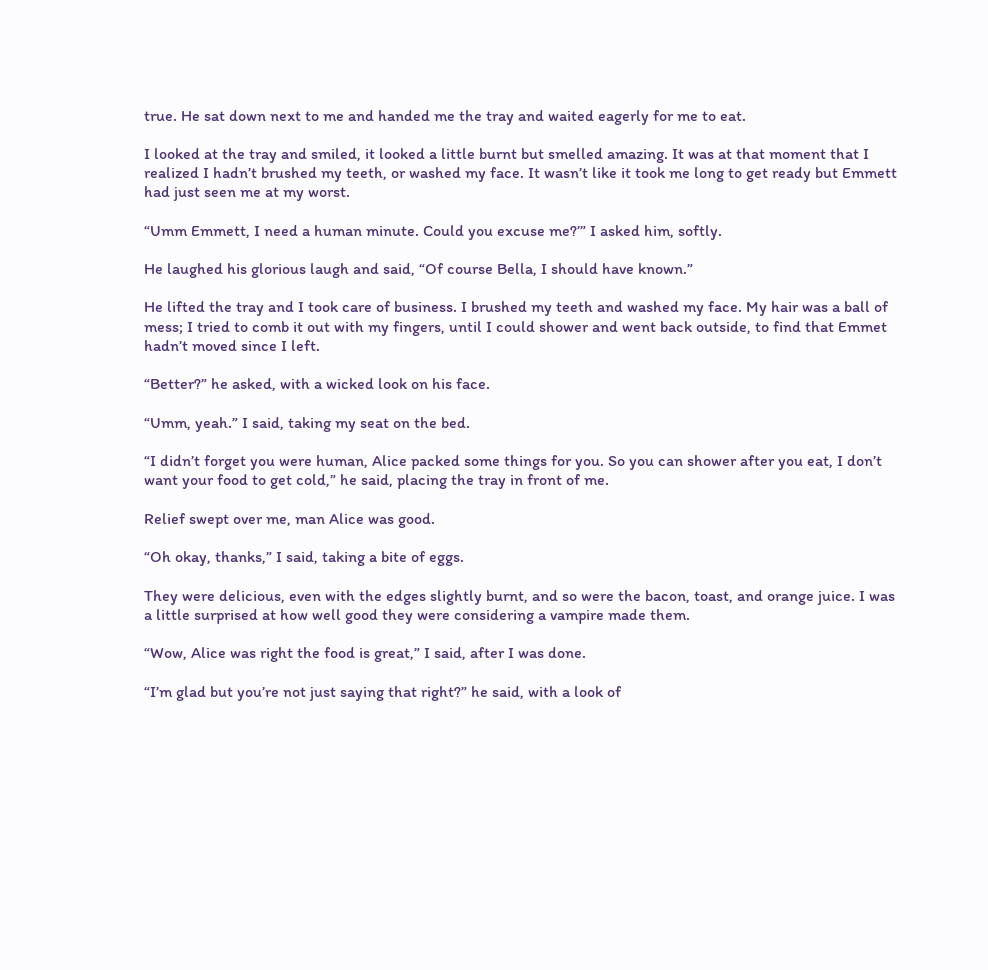true. He sat down next to me and handed me the tray and waited eagerly for me to eat.

I looked at the tray and smiled, it looked a little burnt but smelled amazing. It was at that moment that I realized I hadn’t brushed my teeth, or washed my face. It wasn’t like it took me long to get ready but Emmett had just seen me at my worst.

“Umm Emmett, I need a human minute. Could you excuse me?’” I asked him, softly.

He laughed his glorious laugh and said, “Of course Bella, I should have known.”

He lifted the tray and I took care of business. I brushed my teeth and washed my face. My hair was a ball of mess; I tried to comb it out with my fingers, until I could shower and went back outside, to find that Emmet hadn’t moved since I left.

“Better?” he asked, with a wicked look on his face.

“Umm, yeah.” I said, taking my seat on the bed.

“I didn’t forget you were human, Alice packed some things for you. So you can shower after you eat, I don’t want your food to get cold,” he said, placing the tray in front of me.

Relief swept over me, man Alice was good.

“Oh okay, thanks,” I said, taking a bite of eggs.

They were delicious, even with the edges slightly burnt, and so were the bacon, toast, and orange juice. I was a little surprised at how well good they were considering a vampire made them.

“Wow, Alice was right the food is great,” I said, after I was done.

“I’m glad but you’re not just saying that right?” he said, with a look of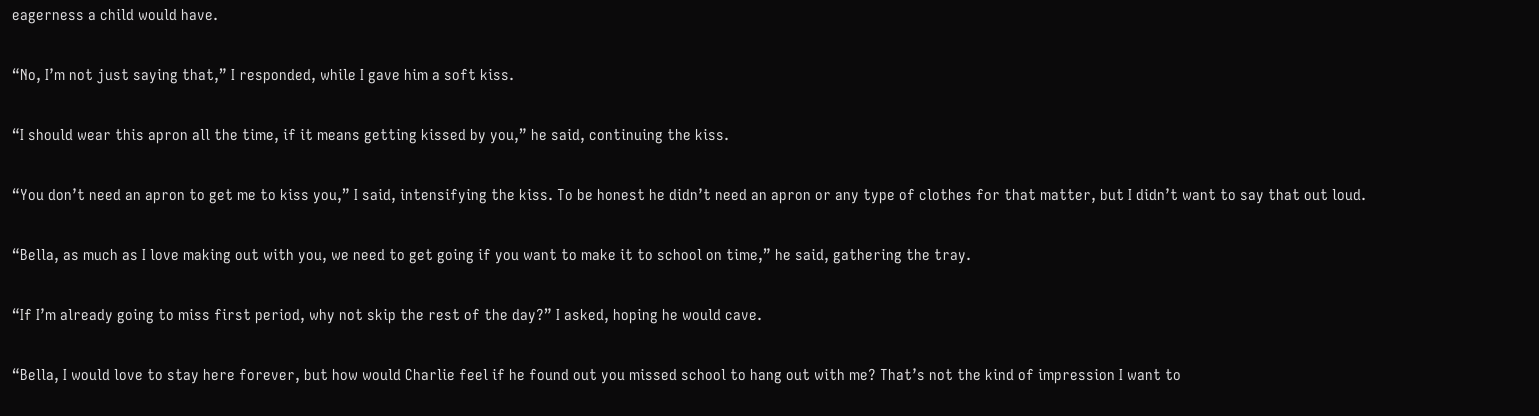eagerness a child would have.

“No, I’m not just saying that,” I responded, while I gave him a soft kiss.

“I should wear this apron all the time, if it means getting kissed by you,” he said, continuing the kiss.

“You don’t need an apron to get me to kiss you,” I said, intensifying the kiss. To be honest he didn’t need an apron or any type of clothes for that matter, but I didn’t want to say that out loud.

“Bella, as much as I love making out with you, we need to get going if you want to make it to school on time,” he said, gathering the tray.

“If I’m already going to miss first period, why not skip the rest of the day?” I asked, hoping he would cave.

“Bella, I would love to stay here forever, but how would Charlie feel if he found out you missed school to hang out with me? That’s not the kind of impression I want to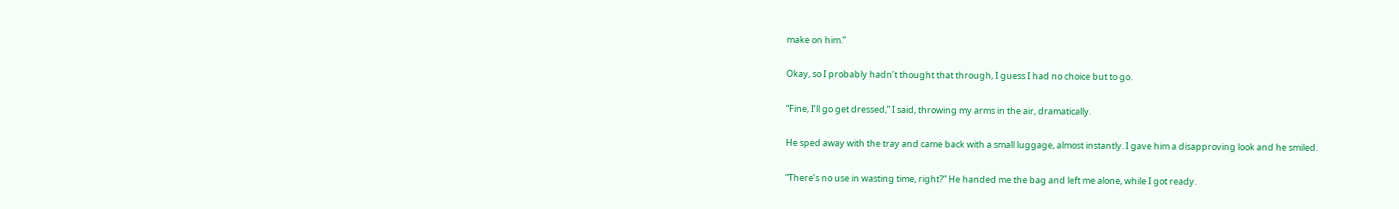make on him.”

Okay, so I probably hadn’t thought that through, I guess I had no choice but to go.

“Fine, I’ll go get dressed,” I said, throwing my arms in the air, dramatically.

He sped away with the tray and came back with a small luggage, almost instantly. I gave him a disapproving look and he smiled.

“There’s no use in wasting time, right?” He handed me the bag and left me alone, while I got ready.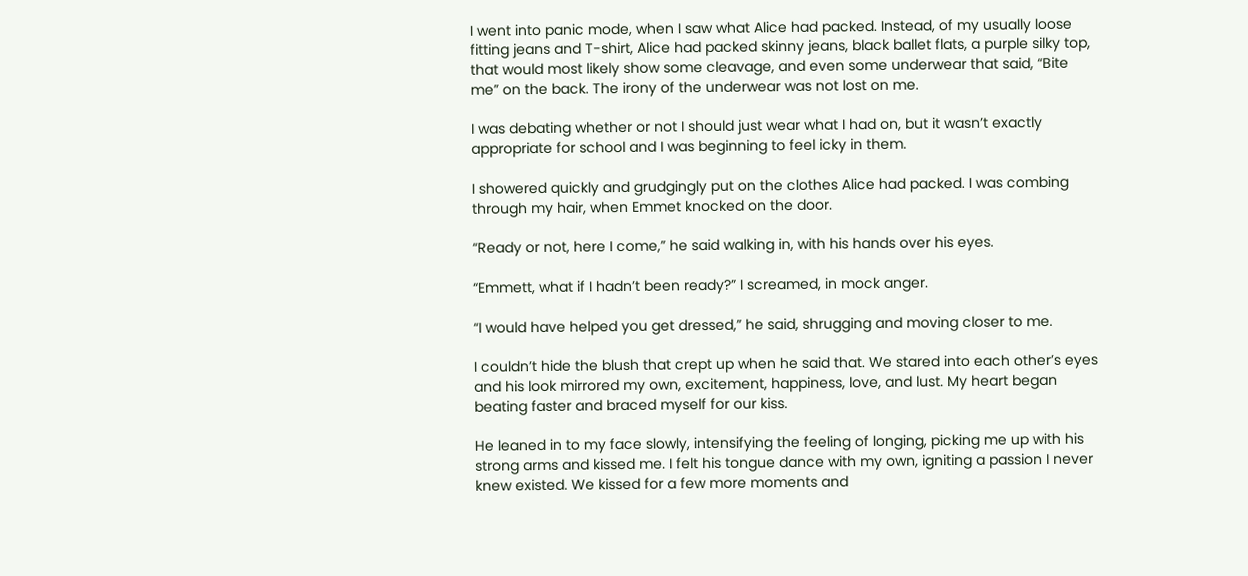I went into panic mode, when I saw what Alice had packed. Instead, of my usually loose fitting jeans and T-shirt, Alice had packed skinny jeans, black ballet flats, a purple silky top, that would most likely show some cleavage, and even some underwear that said, “Bite me” on the back. The irony of the underwear was not lost on me.

I was debating whether or not I should just wear what I had on, but it wasn’t exactly appropriate for school and I was beginning to feel icky in them.

I showered quickly and grudgingly put on the clothes Alice had packed. I was combing through my hair, when Emmet knocked on the door.

“Ready or not, here I come,” he said walking in, with his hands over his eyes.

“Emmett, what if I hadn’t been ready?” I screamed, in mock anger.

“I would have helped you get dressed,” he said, shrugging and moving closer to me.

I couldn’t hide the blush that crept up when he said that. We stared into each other’s eyes and his look mirrored my own, excitement, happiness, love, and lust. My heart began beating faster and braced myself for our kiss.

He leaned in to my face slowly, intensifying the feeling of longing, picking me up with his strong arms and kissed me. I felt his tongue dance with my own, igniting a passion I never knew existed. We kissed for a few more moments and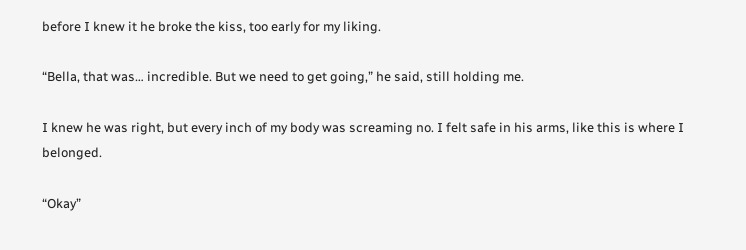before I knew it he broke the kiss, too early for my liking.

“Bella, that was… incredible. But we need to get going,” he said, still holding me.

I knew he was right, but every inch of my body was screaming no. I felt safe in his arms, like this is where I belonged.

“Okay”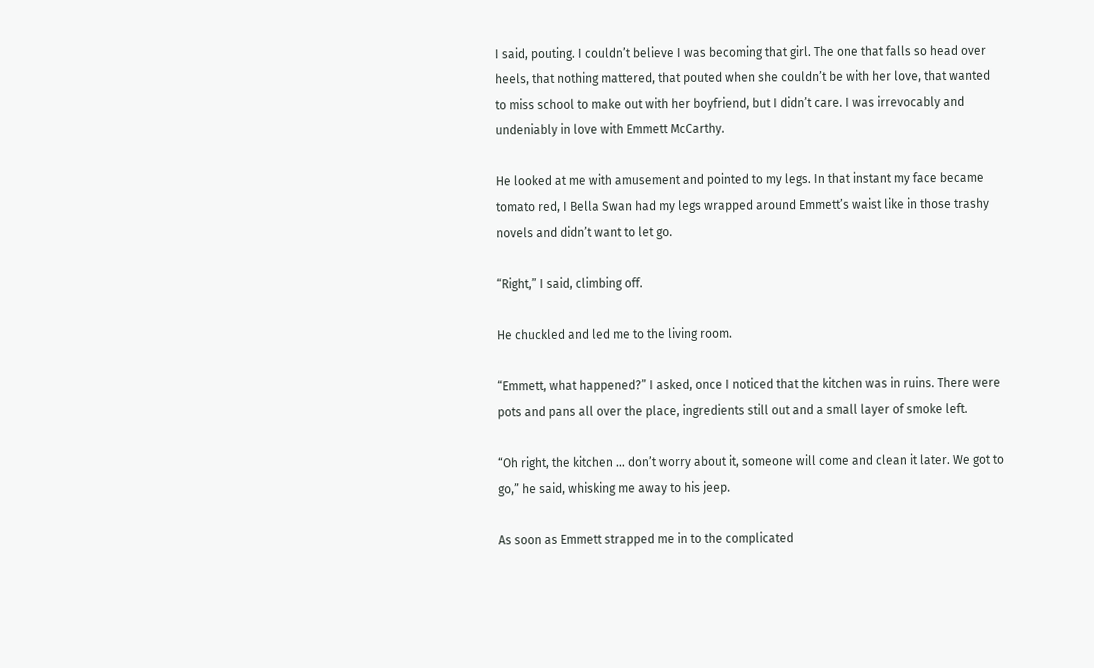I said, pouting. I couldn’t believe I was becoming that girl. The one that falls so head over heels, that nothing mattered, that pouted when she couldn’t be with her love, that wanted to miss school to make out with her boyfriend, but I didn’t care. I was irrevocably and undeniably in love with Emmett McCarthy.

He looked at me with amusement and pointed to my legs. In that instant my face became tomato red, I Bella Swan had my legs wrapped around Emmett’s waist like in those trashy novels and didn’t want to let go.

“Right,” I said, climbing off.

He chuckled and led me to the living room.

“Emmett, what happened?” I asked, once I noticed that the kitchen was in ruins. There were pots and pans all over the place, ingredients still out and a small layer of smoke left.

“Oh right, the kitchen … don’t worry about it, someone will come and clean it later. We got to go,” he said, whisking me away to his jeep.

As soon as Emmett strapped me in to the complicated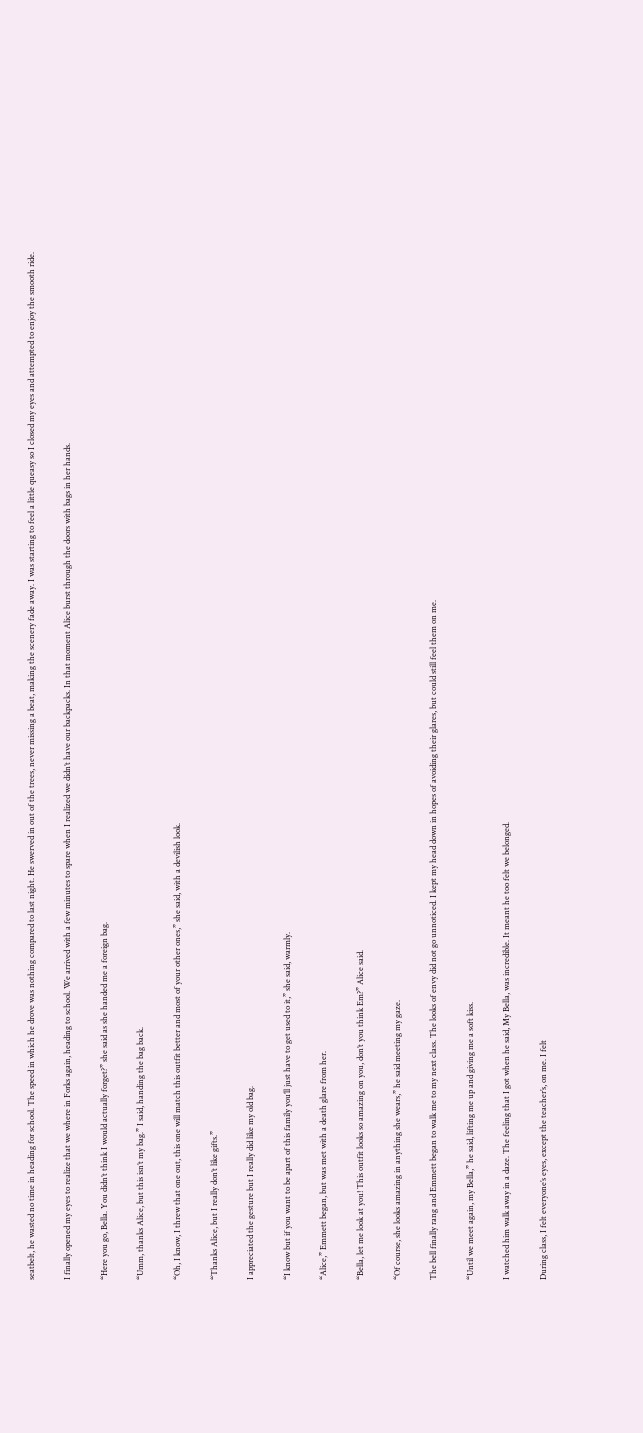seatbelt, he wasted no time in heading for school. The speed in which he drove was nothing compared to last night. He swerved in out of the trees, never missing a beat, making the scenery fade away. I was starting to feel a little queasy so I closed my eyes and attempted to enjoy the smooth ride.

I finally opened my eyes to realize that we where in Forks again, heading to school. We arrived with a few minutes to spare when I realized we didn’t have our backpacks. In that moment Alice burst through the doors with bags in her hands.

“Here you go, Bella. You didn’t think I would actually forget?” she said as she handed me a foreign bag.

“Umm, thanks Alice, but this isn’t my bag.” I said, handing the bag back.

“Oh, I know, I threw that one out, this one will match this outfit better and most of your other ones,” she said, with a devilish look.

“Thanks Alice, but I really don’t like gifts.”

I appreciated the gesture but I really did like my old bag.

“I know but if you want to be apart of this family you’ll just have to get used to it,” she said, warmly.

“Alice,” Emmett began, but was met with a death glare from her.

“Bella, let me look at you! This outfit looks so amazing on you, don’t you think Em?” Alice said.

“Of course, she looks amazing in anything she wears,” he said meeting my gaze.

The bell finally rang and Emmett began to walk me to my next class. The looks of envy did not go unnoticed. I kept my head down in hopes of avoiding their glares, but could still feel them on me.

“Until we meet again, my Bella,” he said, lifting me up and giving me a soft kiss.

I watched him walk away in a daze. The feeling that I got when he said, My Bella, was incredible. It meant he too felt we belonged.

During class, I felt everyone’s eyes, except the teacher’s, on me. I felt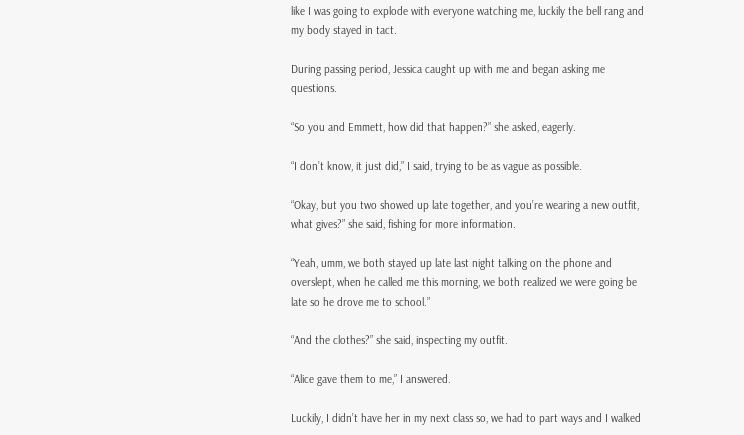like I was going to explode with everyone watching me, luckily the bell rang and my body stayed in tact.

During passing period, Jessica caught up with me and began asking me questions.

“So you and Emmett, how did that happen?” she asked, eagerly.

“I don’t know, it just did,” I said, trying to be as vague as possible.

“Okay, but you two showed up late together, and you’re wearing a new outfit, what gives?” she said, fishing for more information.

“Yeah, umm, we both stayed up late last night talking on the phone and overslept, when he called me this morning, we both realized we were going be late so he drove me to school.”

“And the clothes?” she said, inspecting my outfit.

“Alice gave them to me,” I answered.

Luckily, I didn’t have her in my next class so, we had to part ways and I walked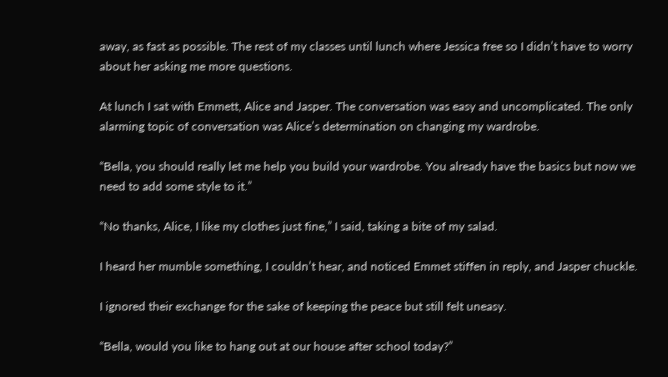away, as fast as possible. The rest of my classes until lunch where Jessica free so I didn’t have to worry about her asking me more questions.

At lunch I sat with Emmett, Alice and Jasper. The conversation was easy and uncomplicated. The only alarming topic of conversation was Alice’s determination on changing my wardrobe.

“Bella, you should really let me help you build your wardrobe. You already have the basics but now we need to add some style to it.”

“No thanks, Alice, I like my clothes just fine,” I said, taking a bite of my salad.

I heard her mumble something, I couldn’t hear, and noticed Emmet stiffen in reply, and Jasper chuckle.

I ignored their exchange for the sake of keeping the peace but still felt uneasy.

“Bella, would you like to hang out at our house after school today?”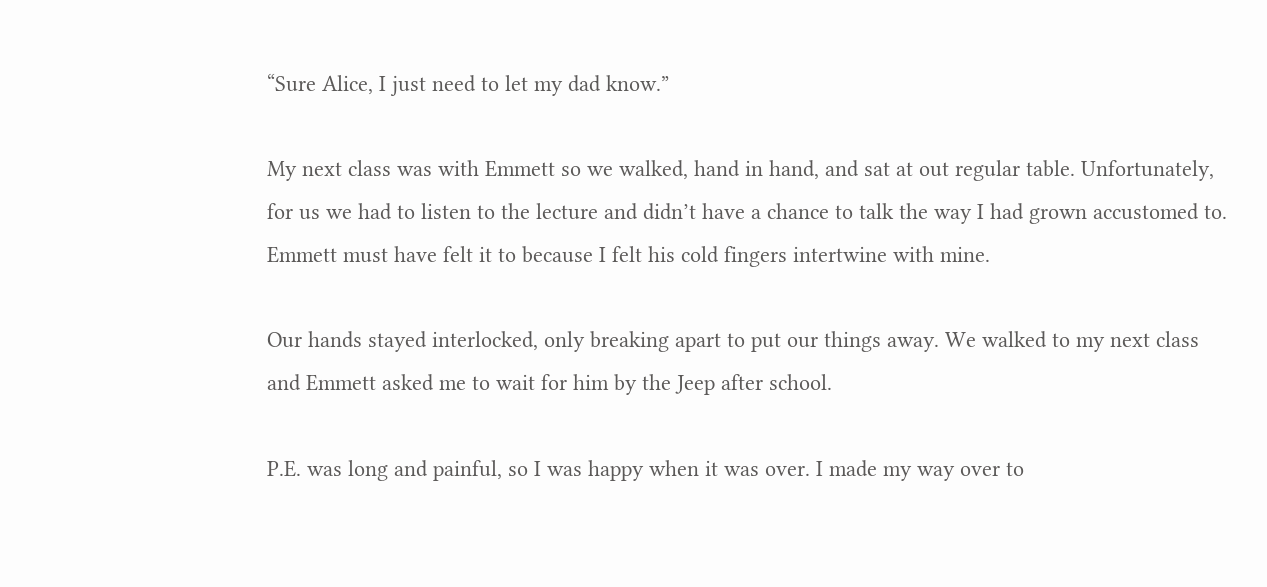“Sure Alice, I just need to let my dad know.”

My next class was with Emmett so we walked, hand in hand, and sat at out regular table. Unfortunately, for us we had to listen to the lecture and didn’t have a chance to talk the way I had grown accustomed to. Emmett must have felt it to because I felt his cold fingers intertwine with mine.

Our hands stayed interlocked, only breaking apart to put our things away. We walked to my next class and Emmett asked me to wait for him by the Jeep after school.

P.E. was long and painful, so I was happy when it was over. I made my way over to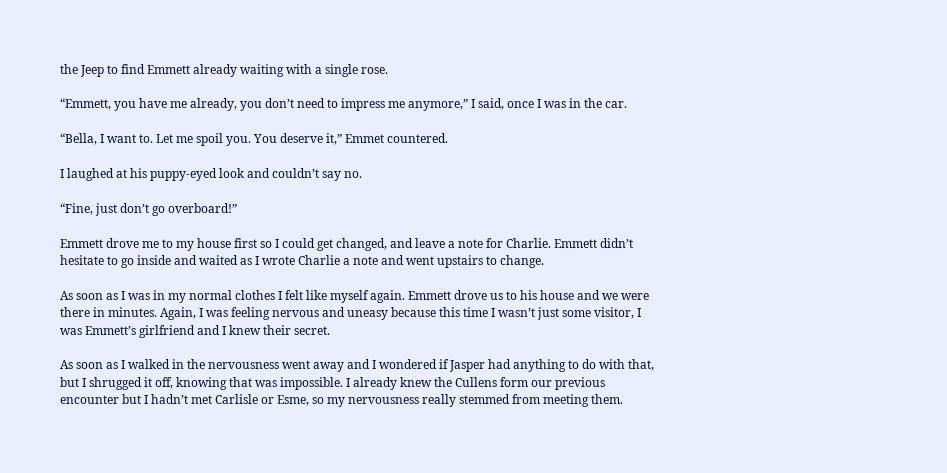the Jeep to find Emmett already waiting with a single rose.

“Emmett, you have me already, you don’t need to impress me anymore,” I said, once I was in the car.

“Bella, I want to. Let me spoil you. You deserve it,” Emmet countered.

I laughed at his puppy-eyed look and couldn’t say no.

“Fine, just don’t go overboard!”

Emmett drove me to my house first so I could get changed, and leave a note for Charlie. Emmett didn’t hesitate to go inside and waited as I wrote Charlie a note and went upstairs to change.

As soon as I was in my normal clothes I felt like myself again. Emmett drove us to his house and we were there in minutes. Again, I was feeling nervous and uneasy because this time I wasn’t just some visitor, I was Emmett’s girlfriend and I knew their secret.

As soon as I walked in the nervousness went away and I wondered if Jasper had anything to do with that, but I shrugged it off, knowing that was impossible. I already knew the Cullens form our previous encounter but I hadn’t met Carlisle or Esme, so my nervousness really stemmed from meeting them.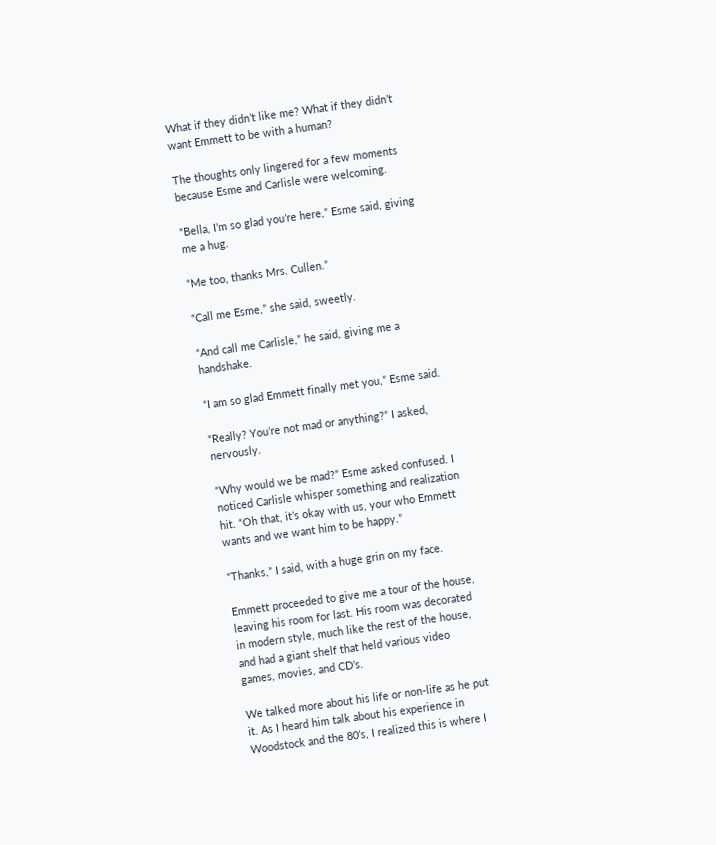What if they didn’t like me? What if they didn’t want Emmett to be with a human?

The thoughts only lingered for a few moments because Esme and Carlisle were welcoming.

“Bella, I’m so glad you’re here,” Esme said, giving me a hug.

“Me too, thanks Mrs. Cullen.”

“Call me Esme,” she said, sweetly.

“And call me Carlisle,” he said, giving me a handshake.

“I am so glad Emmett finally met you,” Esme said.

“Really? You’re not mad or anything?” I asked, nervously.

“Why would we be mad?” Esme asked confused. I noticed Carlisle whisper something and realization hit. “Oh that, it’s okay with us, your who Emmett wants and we want him to be happy.”

“Thanks,” I said, with a huge grin on my face.

Emmett proceeded to give me a tour of the house, leaving his room for last. His room was decorated in modern style, much like the rest of the house, and had a giant shelf that held various video games, movies, and CD’s.

We talked more about his life or non-life as he put it. As I heard him talk about his experience in Woodstock and the 80’s, I realized this is where I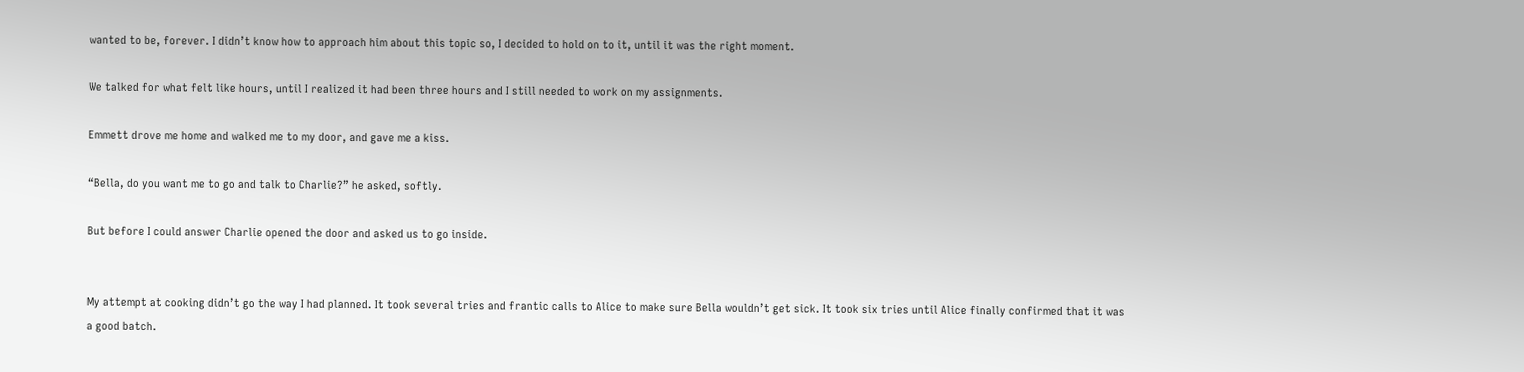wanted to be, forever. I didn’t know how to approach him about this topic so, I decided to hold on to it, until it was the right moment.

We talked for what felt like hours, until I realized it had been three hours and I still needed to work on my assignments.

Emmett drove me home and walked me to my door, and gave me a kiss.

“Bella, do you want me to go and talk to Charlie?” he asked, softly.

But before I could answer Charlie opened the door and asked us to go inside.


My attempt at cooking didn’t go the way I had planned. It took several tries and frantic calls to Alice to make sure Bella wouldn’t get sick. It took six tries until Alice finally confirmed that it was a good batch.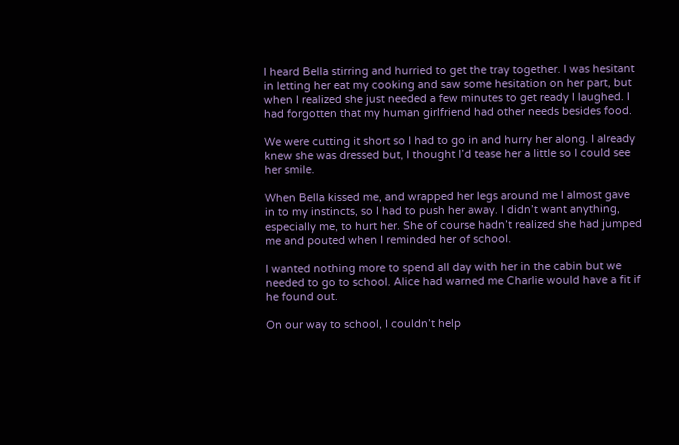I heard Bella stirring and hurried to get the tray together. I was hesitant in letting her eat my cooking and saw some hesitation on her part, but when I realized she just needed a few minutes to get ready I laughed. I had forgotten that my human girlfriend had other needs besides food.

We were cutting it short so I had to go in and hurry her along. I already knew she was dressed but, I thought I’d tease her a little so I could see her smile.

When Bella kissed me, and wrapped her legs around me I almost gave in to my instincts, so I had to push her away. I didn’t want anything, especially me, to hurt her. She of course hadn’t realized she had jumped me and pouted when I reminded her of school.

I wanted nothing more to spend all day with her in the cabin but we needed to go to school. Alice had warned me Charlie would have a fit if he found out.

On our way to school, I couldn’t help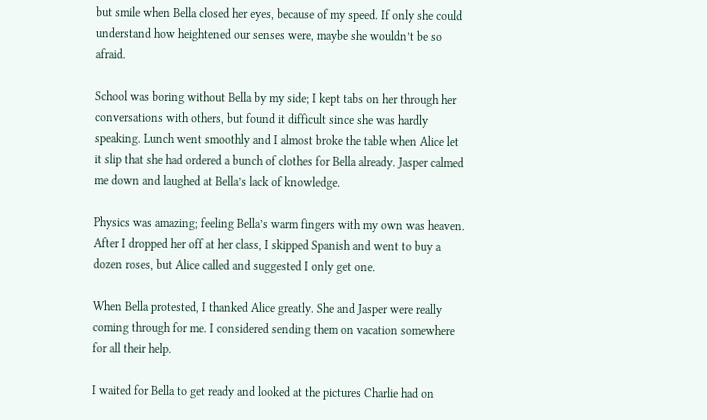but smile when Bella closed her eyes, because of my speed. If only she could understand how heightened our senses were, maybe she wouldn’t be so afraid.

School was boring without Bella by my side; I kept tabs on her through her conversations with others, but found it difficult since she was hardly speaking. Lunch went smoothly and I almost broke the table when Alice let it slip that she had ordered a bunch of clothes for Bella already. Jasper calmed me down and laughed at Bella’s lack of knowledge.

Physics was amazing; feeling Bella’s warm fingers with my own was heaven. After I dropped her off at her class, I skipped Spanish and went to buy a dozen roses, but Alice called and suggested I only get one.

When Bella protested, I thanked Alice greatly. She and Jasper were really coming through for me. I considered sending them on vacation somewhere for all their help.

I waited for Bella to get ready and looked at the pictures Charlie had on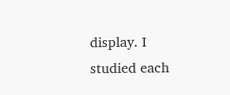display. I studied each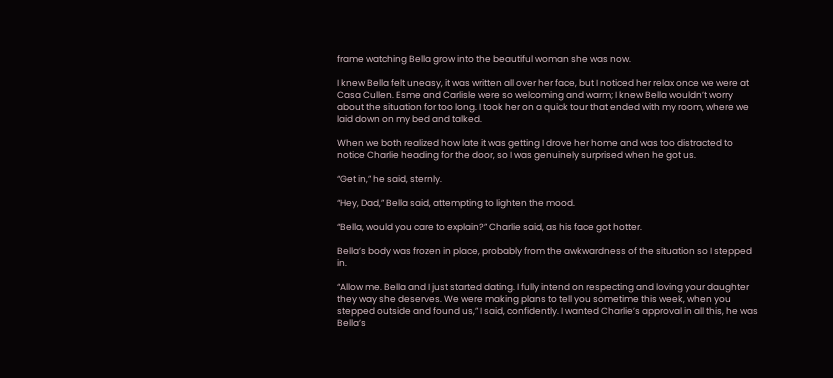frame watching Bella grow into the beautiful woman she was now.

I knew Bella felt uneasy, it was written all over her face, but I noticed her relax once we were at Casa Cullen. Esme and Carlisle were so welcoming and warm; I knew Bella wouldn’t worry about the situation for too long. I took her on a quick tour that ended with my room, where we laid down on my bed and talked.

When we both realized how late it was getting I drove her home and was too distracted to notice Charlie heading for the door, so I was genuinely surprised when he got us.

“Get in,” he said, sternly.

“Hey, Dad,” Bella said, attempting to lighten the mood.

“Bella, would you care to explain?” Charlie said, as his face got hotter.

Bella’s body was frozen in place, probably from the awkwardness of the situation so I stepped in.

“Allow me. Bella and I just started dating. I fully intend on respecting and loving your daughter they way she deserves. We were making plans to tell you sometime this week, when you stepped outside and found us,” I said, confidently. I wanted Charlie’s approval in all this, he was Bella’s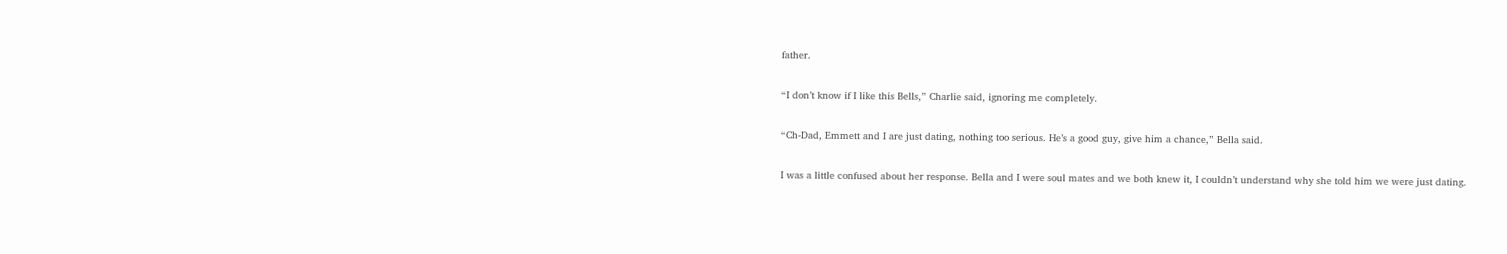father.

“I don’t know if I like this Bells,” Charlie said, ignoring me completely.

“Ch-Dad, Emmett and I are just dating, nothing too serious. He’s a good guy, give him a chance,” Bella said.

I was a little confused about her response. Bella and I were soul mates and we both knew it, I couldn’t understand why she told him we were just dating.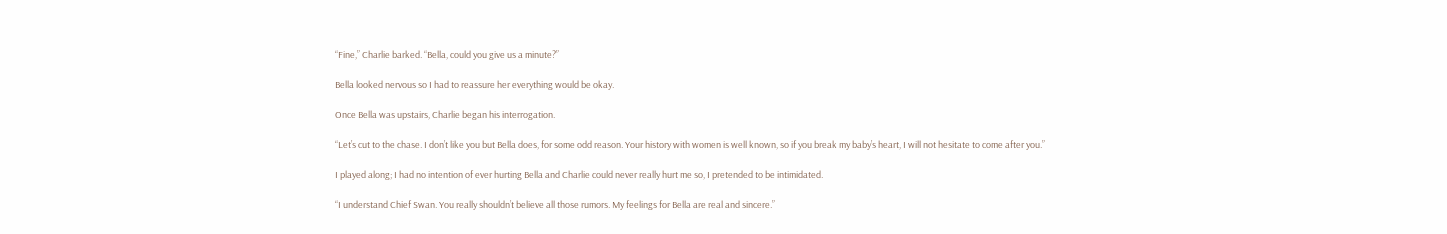“Fine,” Charlie barked. “Bella, could you give us a minute?”

Bella looked nervous so I had to reassure her everything would be okay.

Once Bella was upstairs, Charlie began his interrogation.

“Let’s cut to the chase. I don’t like you but Bella does, for some odd reason. Your history with women is well known, so if you break my baby’s heart, I will not hesitate to come after you.”

I played along; I had no intention of ever hurting Bella and Charlie could never really hurt me so, I pretended to be intimidated.

“I understand Chief Swan. You really shouldn’t believe all those rumors. My feelings for Bella are real and sincere.”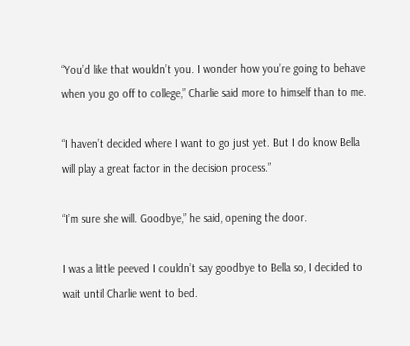“You’d like that wouldn’t you. I wonder how you’re going to behave when you go off to college,” Charlie said more to himself than to me.

“I haven’t decided where I want to go just yet. But I do know Bella will play a great factor in the decision process.”

“I’m sure she will. Goodbye,” he said, opening the door.

I was a little peeved I couldn’t say goodbye to Bella so, I decided to wait until Charlie went to bed.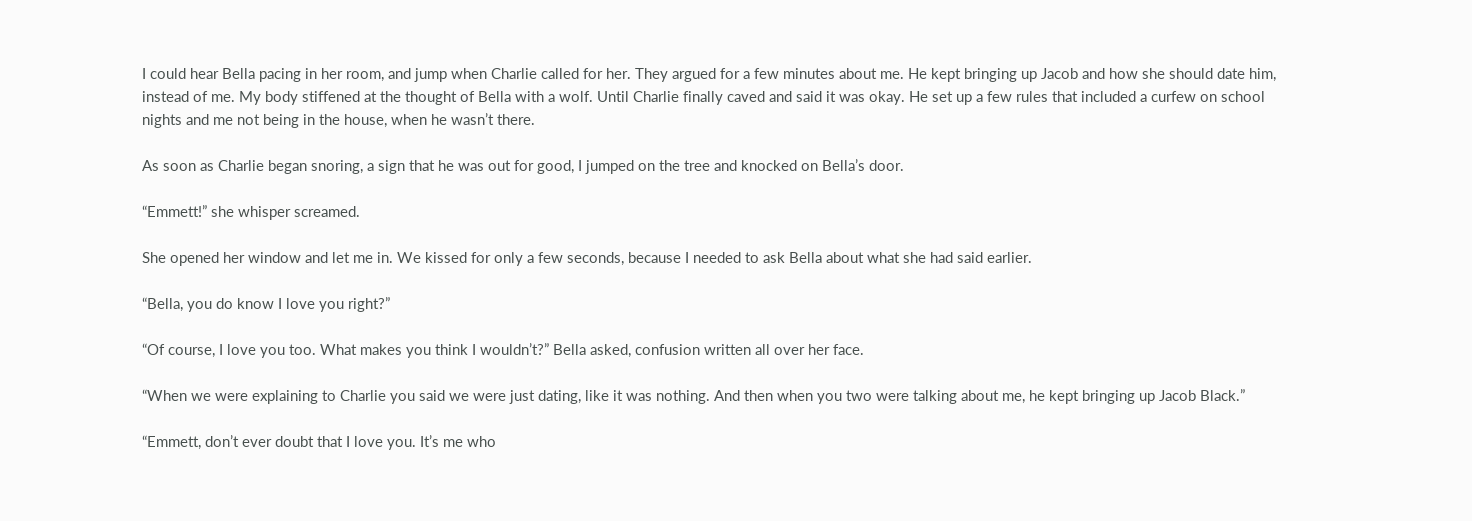I could hear Bella pacing in her room, and jump when Charlie called for her. They argued for a few minutes about me. He kept bringing up Jacob and how she should date him, instead of me. My body stiffened at the thought of Bella with a wolf. Until Charlie finally caved and said it was okay. He set up a few rules that included a curfew on school nights and me not being in the house, when he wasn’t there.

As soon as Charlie began snoring, a sign that he was out for good, I jumped on the tree and knocked on Bella’s door.

“Emmett!” she whisper screamed.

She opened her window and let me in. We kissed for only a few seconds, because I needed to ask Bella about what she had said earlier.

“Bella, you do know I love you right?”

“Of course, I love you too. What makes you think I wouldn’t?” Bella asked, confusion written all over her face.

“When we were explaining to Charlie you said we were just dating, like it was nothing. And then when you two were talking about me, he kept bringing up Jacob Black.”

“Emmett, don’t ever doubt that I love you. It’s me who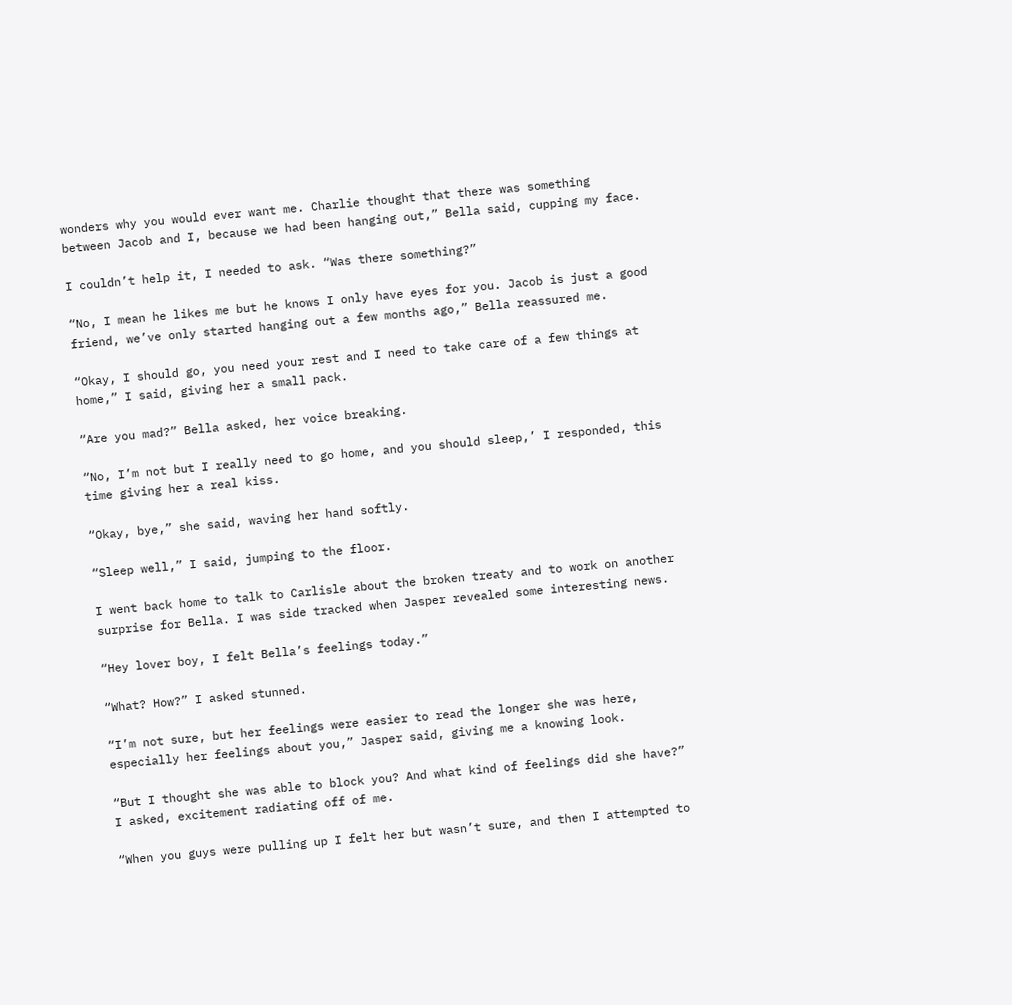wonders why you would ever want me. Charlie thought that there was something between Jacob and I, because we had been hanging out,” Bella said, cupping my face.

I couldn’t help it, I needed to ask. “Was there something?”

“No, I mean he likes me but he knows I only have eyes for you. Jacob is just a good friend, we’ve only started hanging out a few months ago,” Bella reassured me.

“Okay, I should go, you need your rest and I need to take care of a few things at home,” I said, giving her a small pack.

“Are you mad?” Bella asked, her voice breaking.

“No, I’m not but I really need to go home, and you should sleep,’ I responded, this time giving her a real kiss.

“Okay, bye,” she said, waving her hand softly.

“Sleep well,” I said, jumping to the floor.

I went back home to talk to Carlisle about the broken treaty and to work on another surprise for Bella. I was side tracked when Jasper revealed some interesting news.

“Hey lover boy, I felt Bella’s feelings today.”

“What? How?” I asked stunned.

“I’m not sure, but her feelings were easier to read the longer she was here, especially her feelings about you,” Jasper said, giving me a knowing look.

“But I thought she was able to block you? And what kind of feelings did she have?” I asked, excitement radiating off of me.

“When you guys were pulling up I felt her but wasn’t sure, and then I attempted to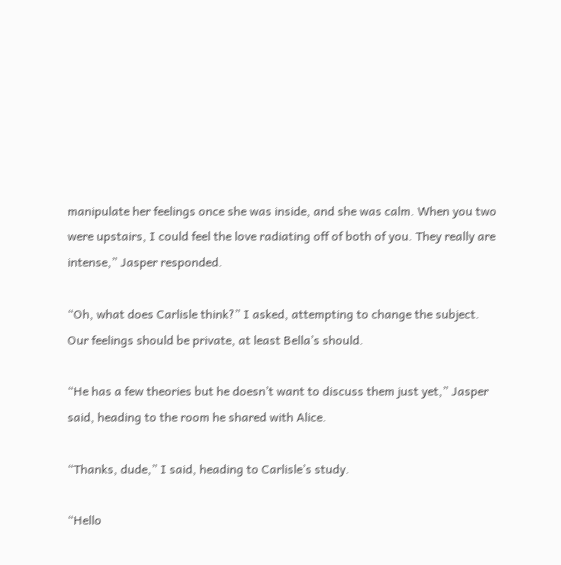manipulate her feelings once she was inside, and she was calm. When you two were upstairs, I could feel the love radiating off of both of you. They really are intense,” Jasper responded.

“Oh, what does Carlisle think?” I asked, attempting to change the subject. Our feelings should be private, at least Bella’s should.

“He has a few theories but he doesn’t want to discuss them just yet,” Jasper said, heading to the room he shared with Alice.

“Thanks, dude,” I said, heading to Carlisle’s study.

“Hello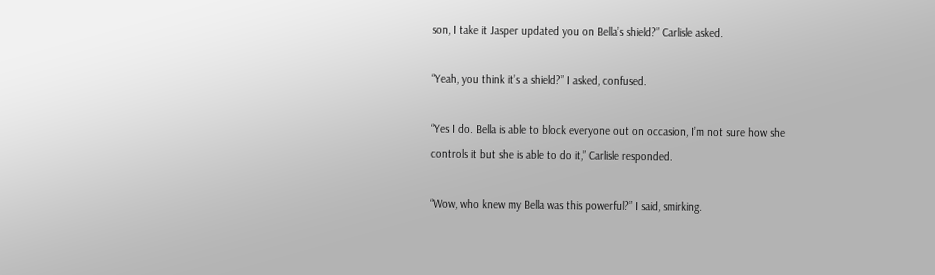son, I take it Jasper updated you on Bella’s shield?” Carlisle asked.

“Yeah, you think it’s a shield?” I asked, confused.

“Yes I do. Bella is able to block everyone out on occasion, I’m not sure how she controls it but she is able to do it,” Carlisle responded.

“Wow, who knew my Bella was this powerful?” I said, smirking.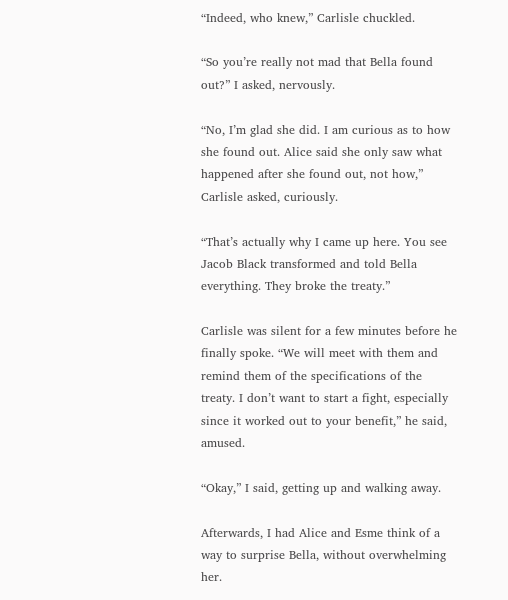“Indeed, who knew,” Carlisle chuckled.

“So you’re really not mad that Bella found out?” I asked, nervously.

“No, I’m glad she did. I am curious as to how she found out. Alice said she only saw what happened after she found out, not how,” Carlisle asked, curiously.

“That’s actually why I came up here. You see Jacob Black transformed and told Bella everything. They broke the treaty.”

Carlisle was silent for a few minutes before he finally spoke. “We will meet with them and remind them of the specifications of the treaty. I don’t want to start a fight, especially since it worked out to your benefit,” he said, amused.

“Okay,” I said, getting up and walking away.

Afterwards, I had Alice and Esme think of a way to surprise Bella, without overwhelming her.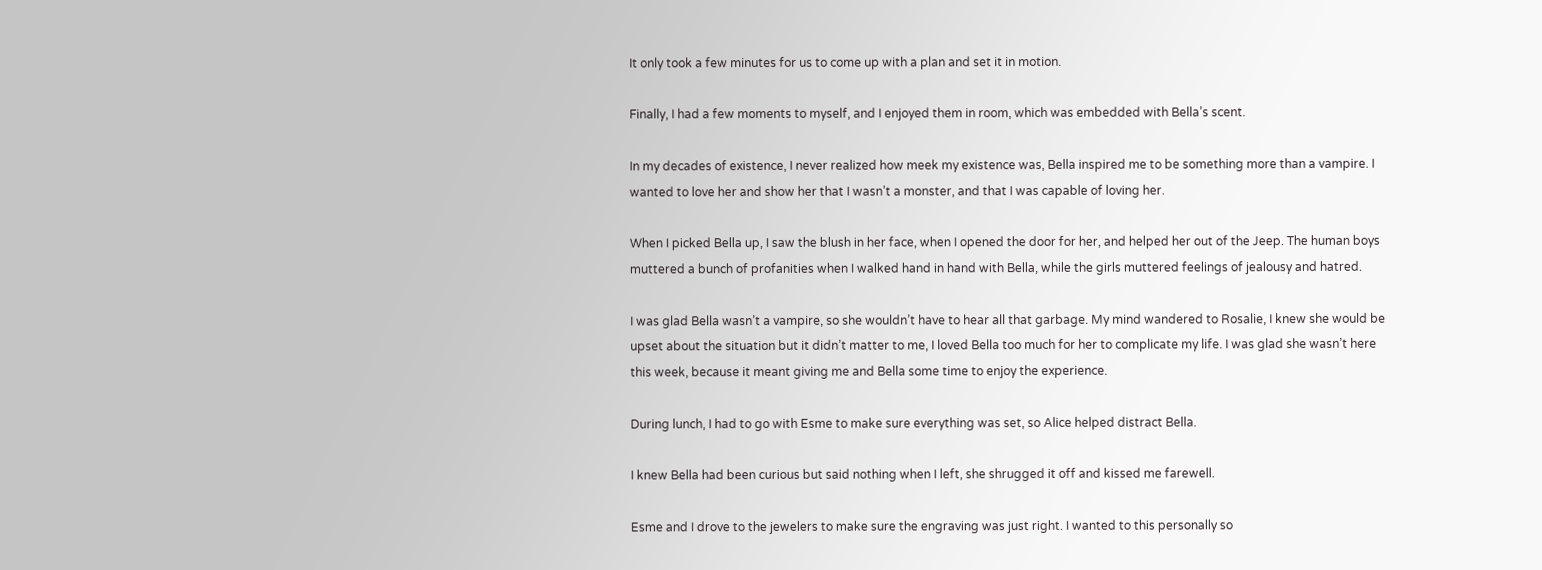It only took a few minutes for us to come up with a plan and set it in motion.

Finally, I had a few moments to myself, and I enjoyed them in room, which was embedded with Bella’s scent.

In my decades of existence, I never realized how meek my existence was, Bella inspired me to be something more than a vampire. I wanted to love her and show her that I wasn’t a monster, and that I was capable of loving her.

When I picked Bella up, I saw the blush in her face, when I opened the door for her, and helped her out of the Jeep. The human boys muttered a bunch of profanities when I walked hand in hand with Bella, while the girls muttered feelings of jealousy and hatred.

I was glad Bella wasn’t a vampire, so she wouldn’t have to hear all that garbage. My mind wandered to Rosalie, I knew she would be upset about the situation but it didn’t matter to me, I loved Bella too much for her to complicate my life. I was glad she wasn’t here this week, because it meant giving me and Bella some time to enjoy the experience.

During lunch, I had to go with Esme to make sure everything was set, so Alice helped distract Bella.

I knew Bella had been curious but said nothing when I left, she shrugged it off and kissed me farewell.

Esme and I drove to the jewelers to make sure the engraving was just right. I wanted to this personally so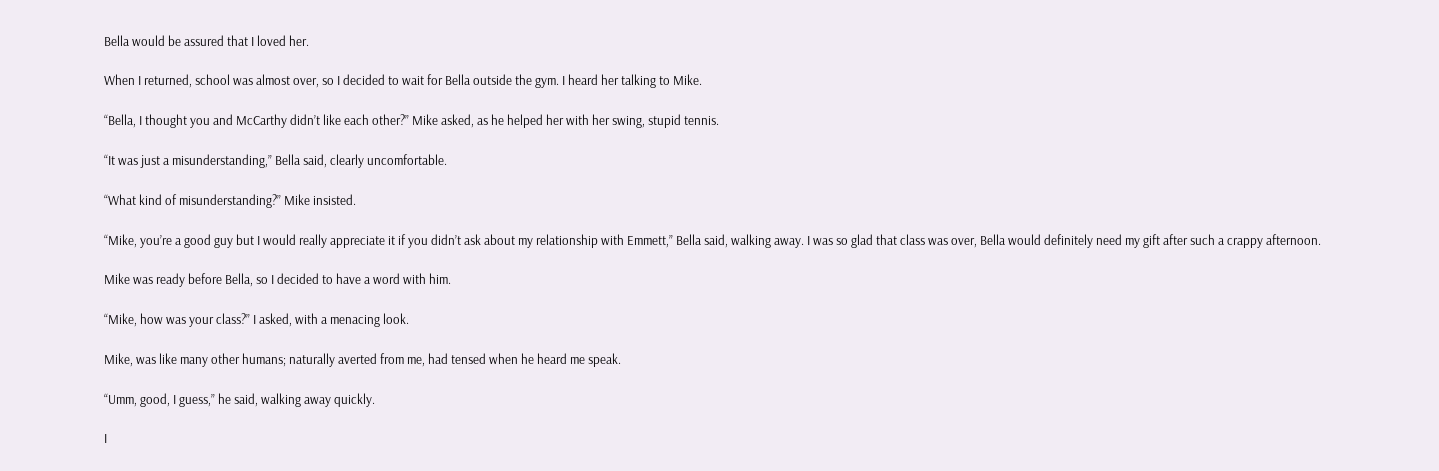Bella would be assured that I loved her.

When I returned, school was almost over, so I decided to wait for Bella outside the gym. I heard her talking to Mike.

“Bella, I thought you and McCarthy didn’t like each other?” Mike asked, as he helped her with her swing, stupid tennis.

“It was just a misunderstanding,” Bella said, clearly uncomfortable.

“What kind of misunderstanding?” Mike insisted.

“Mike, you’re a good guy but I would really appreciate it if you didn’t ask about my relationship with Emmett,” Bella said, walking away. I was so glad that class was over, Bella would definitely need my gift after such a crappy afternoon.

Mike was ready before Bella, so I decided to have a word with him.

“Mike, how was your class?” I asked, with a menacing look.

Mike, was like many other humans; naturally averted from me, had tensed when he heard me speak.

“Umm, good, I guess,” he said, walking away quickly.

I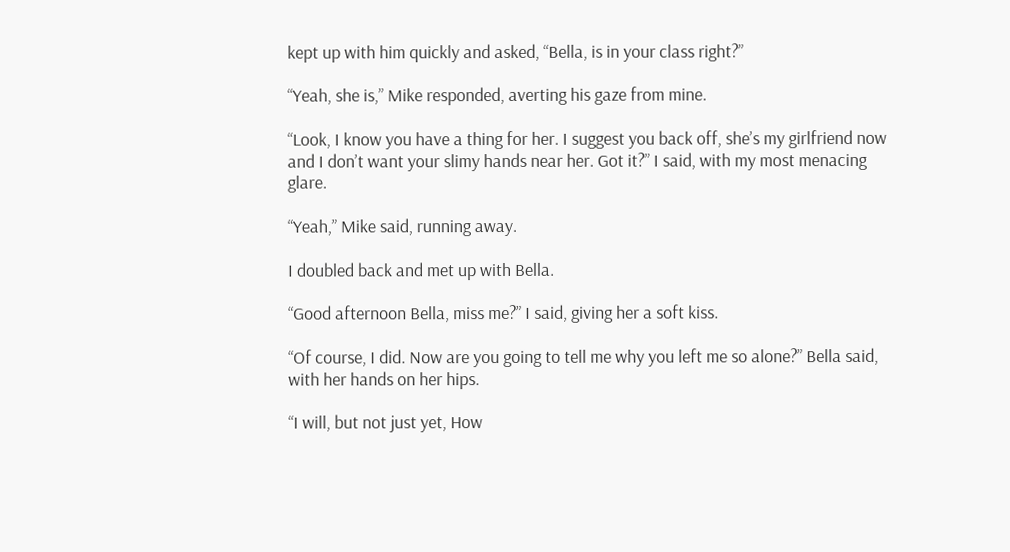kept up with him quickly and asked, “Bella, is in your class right?”

“Yeah, she is,” Mike responded, averting his gaze from mine.

“Look, I know you have a thing for her. I suggest you back off, she’s my girlfriend now and I don’t want your slimy hands near her. Got it?” I said, with my most menacing glare.

“Yeah,” Mike said, running away.

I doubled back and met up with Bella.

“Good afternoon Bella, miss me?” I said, giving her a soft kiss.

“Of course, I did. Now are you going to tell me why you left me so alone?” Bella said, with her hands on her hips.

“I will, but not just yet, How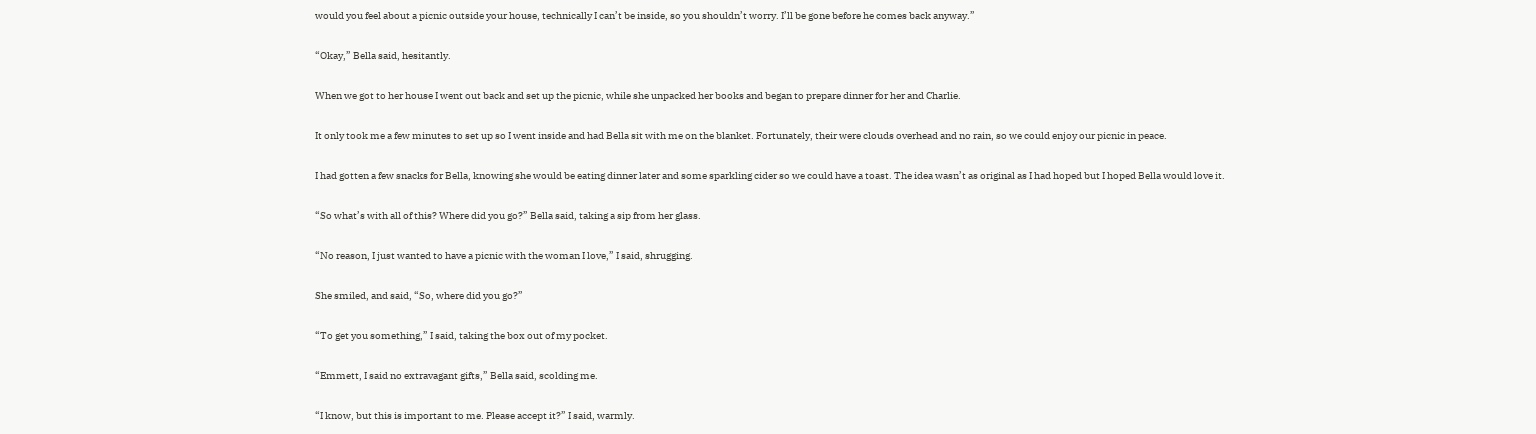would you feel about a picnic outside your house, technically I can’t be inside, so you shouldn’t worry. I’ll be gone before he comes back anyway.”

“Okay,” Bella said, hesitantly.

When we got to her house I went out back and set up the picnic, while she unpacked her books and began to prepare dinner for her and Charlie.

It only took me a few minutes to set up so I went inside and had Bella sit with me on the blanket. Fortunately, their were clouds overhead and no rain, so we could enjoy our picnic in peace.

I had gotten a few snacks for Bella, knowing she would be eating dinner later and some sparkling cider so we could have a toast. The idea wasn’t as original as I had hoped but I hoped Bella would love it.

“So what’s with all of this? Where did you go?” Bella said, taking a sip from her glass.

“No reason, I just wanted to have a picnic with the woman I love,” I said, shrugging.

She smiled, and said, “So, where did you go?”

“To get you something,” I said, taking the box out of my pocket.

“Emmett, I said no extravagant gifts,” Bella said, scolding me.

“I know, but this is important to me. Please accept it?” I said, warmly.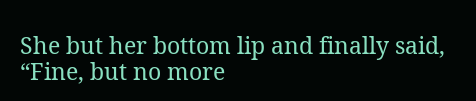She but her bottom lip and finally said, “Fine, but no more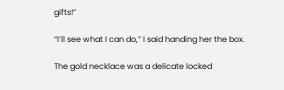gifts!”

“I’ll see what I can do,” I said handing her the box.

The gold necklace was a delicate locked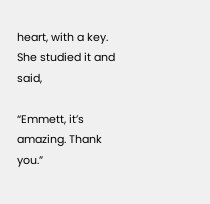heart, with a key. She studied it and said,

“Emmett, it’s amazing. Thank you.”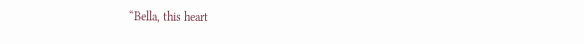“Bella, this heart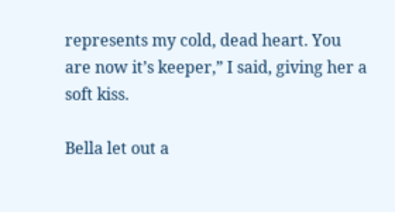represents my cold, dead heart. You are now it’s keeper,” I said, giving her a soft kiss.

Bella let out a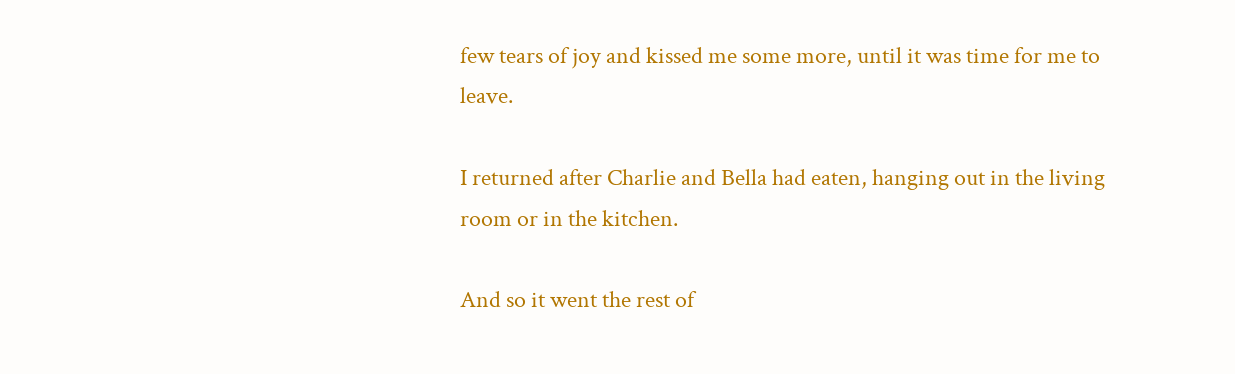few tears of joy and kissed me some more, until it was time for me to leave.

I returned after Charlie and Bella had eaten, hanging out in the living room or in the kitchen.

And so it went the rest of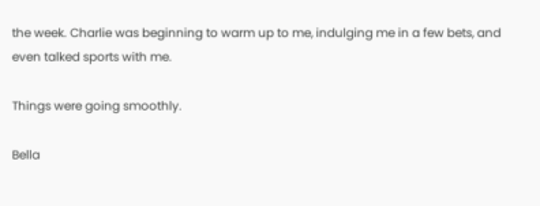the week. Charlie was beginning to warm up to me, indulging me in a few bets, and even talked sports with me.

Things were going smoothly.

Bella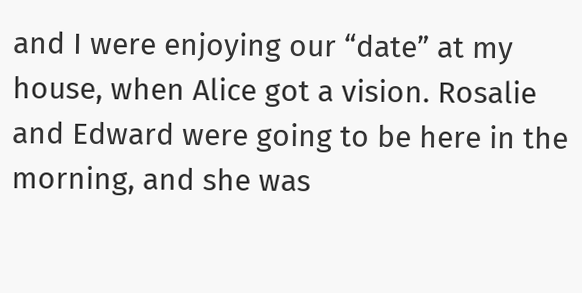and I were enjoying our “date” at my house, when Alice got a vision. Rosalie and Edward were going to be here in the morning, and she was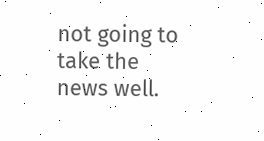not going to take the news well.